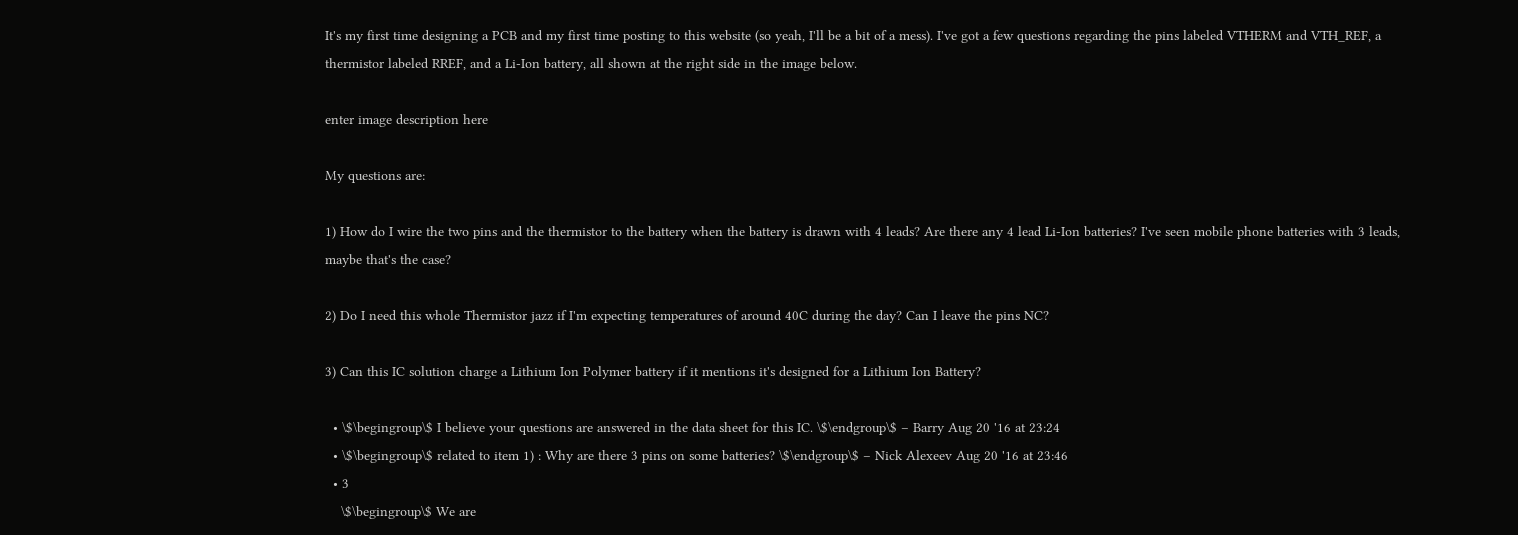It's my first time designing a PCB and my first time posting to this website (so yeah, I'll be a bit of a mess). I've got a few questions regarding the pins labeled VTHERM and VTH_REF, a thermistor labeled RREF, and a Li-Ion battery, all shown at the right side in the image below.

enter image description here

My questions are:

1) How do I wire the two pins and the thermistor to the battery when the battery is drawn with 4 leads? Are there any 4 lead Li-Ion batteries? I've seen mobile phone batteries with 3 leads, maybe that's the case?

2) Do I need this whole Thermistor jazz if I'm expecting temperatures of around 40C during the day? Can I leave the pins NC?

3) Can this IC solution charge a Lithium Ion Polymer battery if it mentions it's designed for a Lithium Ion Battery?

  • \$\begingroup\$ I believe your questions are answered in the data sheet for this IC. \$\endgroup\$ – Barry Aug 20 '16 at 23:24
  • \$\begingroup\$ related to item 1) : Why are there 3 pins on some batteries? \$\endgroup\$ – Nick Alexeev Aug 20 '16 at 23:46
  • 3
    \$\begingroup\$ We are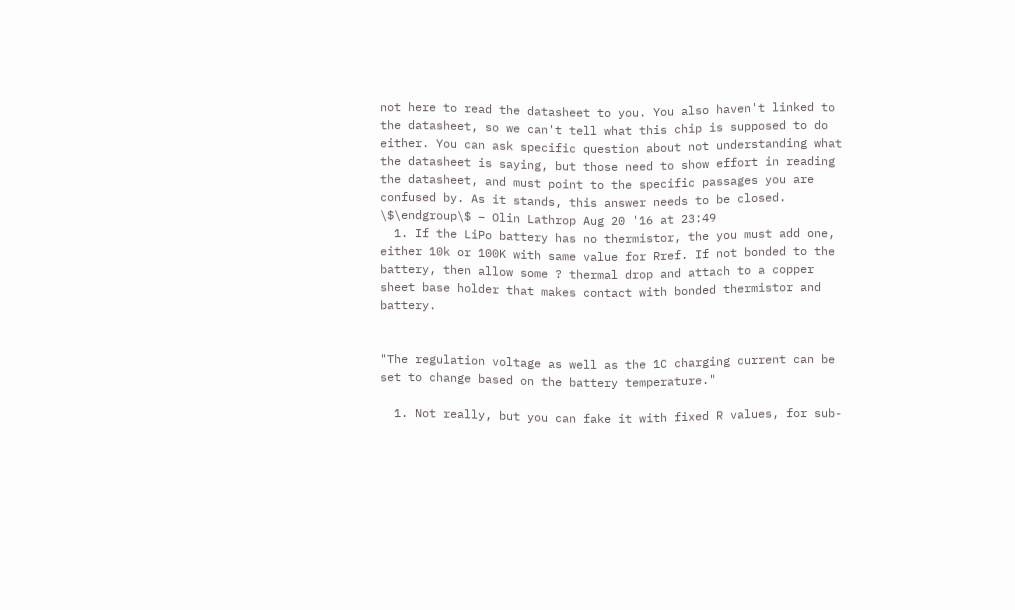not here to read the datasheet to you. You also haven't linked to the datasheet, so we can't tell what this chip is supposed to do either. You can ask specific question about not understanding what the datasheet is saying, but those need to show effort in reading the datasheet, and must point to the specific passages you are confused by. As it stands, this answer needs to be closed. \$\endgroup\$ – Olin Lathrop Aug 20 '16 at 23:49
  1. If the LiPo battery has no thermistor, the you must add one, either 10k or 100K with same value for Rref. If not bonded to the battery, then allow some ? thermal drop and attach to a copper sheet base holder that makes contact with bonded thermistor and battery.


"The regulation voltage as well as the 1C charging current can be set to change based on the battery temperature."

  1. Not really, but you can fake it with fixed R values, for sub-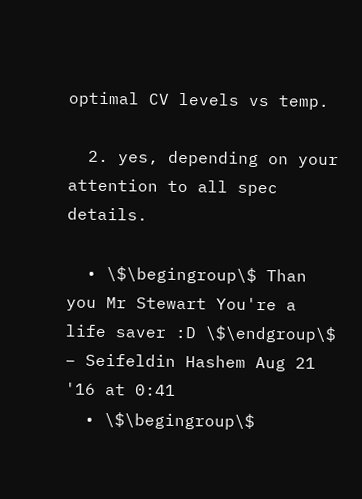optimal CV levels vs temp.

  2. yes, depending on your attention to all spec details.

  • \$\begingroup\$ Than you Mr Stewart You're a life saver :D \$\endgroup\$ – Seifeldin Hashem Aug 21 '16 at 0:41
  • \$\begingroup\$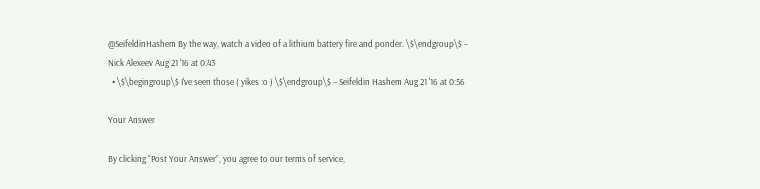@SeifeldinHashem By the way, watch a video of a lithium battery fire and ponder. \$\endgroup\$ – Nick Alexeev Aug 21 '16 at 0:43
  • \$\begingroup\$ I've seen those ( yikes :o ) \$\endgroup\$ – Seifeldin Hashem Aug 21 '16 at 0:56

Your Answer

By clicking “Post Your Answer”, you agree to our terms of service,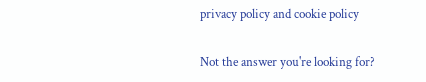privacy policy and cookie policy

Not the answer you're looking for?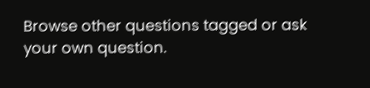Browse other questions tagged or ask your own question.